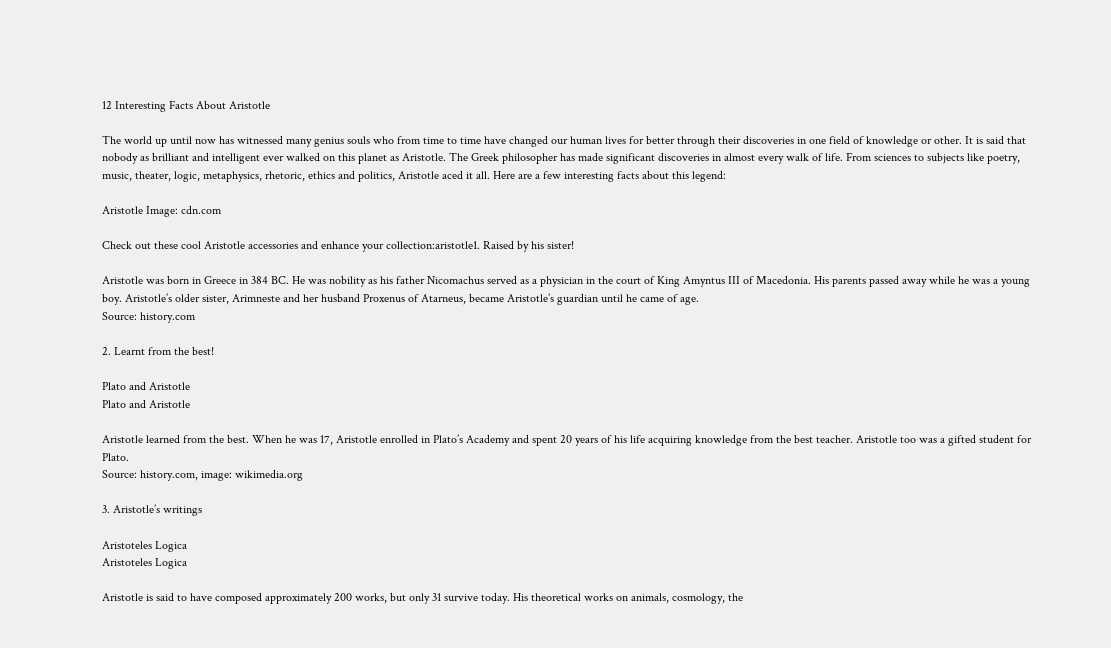12 Interesting Facts About Aristotle

The world up until now has witnessed many genius souls who from time to time have changed our human lives for better through their discoveries in one field of knowledge or other. It is said that nobody as brilliant and intelligent ever walked on this planet as Aristotle. The Greek philosopher has made significant discoveries in almost every walk of life. From sciences to subjects like poetry, music, theater, logic, metaphysics, rhetoric, ethics and politics, Aristotle aced it all. Here are a few interesting facts about this legend:

Aristotle Image: cdn.com

Check out these cool Aristotle accessories and enhance your collection:aristotle1. Raised by his sister!

Aristotle was born in Greece in 384 BC. He was nobility as his father Nicomachus served as a physician in the court of King Amyntus III of Macedonia. His parents passed away while he was a young boy. Aristotle’s older sister, Arimneste and her husband Proxenus of Atarneus, became Aristotle’s guardian until he came of age.
Source: history.com

2. Learnt from the best!

Plato and Aristotle
Plato and Aristotle

Aristotle learned from the best. When he was 17, Aristotle enrolled in Plato’s Academy and spent 20 years of his life acquiring knowledge from the best teacher. Aristotle too was a gifted student for Plato.
Source: history.com, image: wikimedia.org

3. Aristotle’s writings

Aristoteles Logica
Aristoteles Logica

Aristotle is said to have composed approximately 200 works, but only 31 survive today. His theoretical works on animals, cosmology, the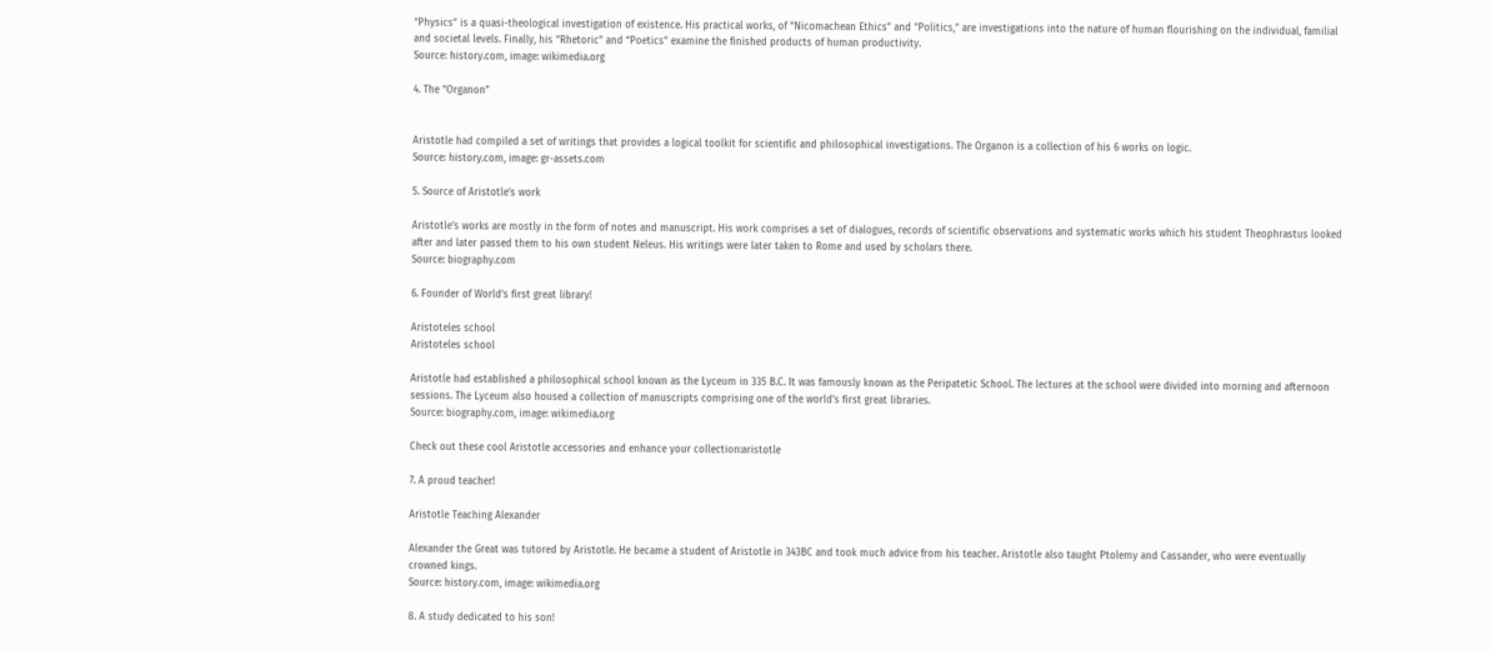“Physics” is a quasi-theological investigation of existence. His practical works, of “Nicomachean Ethics” and “Politics,” are investigations into the nature of human flourishing on the individual, familial and societal levels. Finally, his “Rhetoric” and “Poetics” examine the finished products of human productivity.
Source: history.com, image: wikimedia.org

4. The “Organon”


Aristotle had compiled a set of writings that provides a logical toolkit for scientific and philosophical investigations. The Organon is a collection of his 6 works on logic.
Source: history.com, image: gr-assets.com

5. Source of Aristotle’s work

Aristotle’s works are mostly in the form of notes and manuscript. His work comprises a set of dialogues, records of scientific observations and systematic works which his student Theophrastus looked after and later passed them to his own student Neleus. His writings were later taken to Rome and used by scholars there.
Source: biography.com

6. Founder of World’s first great library!

Aristoteles school
Aristoteles school

Aristotle had established a philosophical school known as the Lyceum in 335 B.C. It was famously known as the Peripatetic School. The lectures at the school were divided into morning and afternoon sessions. The Lyceum also housed a collection of manuscripts comprising one of the world’s first great libraries.
Source: biography.com, image: wikimedia.org

Check out these cool Aristotle accessories and enhance your collection:aristotle

7. A proud teacher!

Aristotle Teaching Alexander

Alexander the Great was tutored by Aristotle. He became a student of Aristotle in 343BC and took much advice from his teacher. Aristotle also taught Ptolemy and Cassander, who were eventually crowned kings.
Source: history.com, image: wikimedia.org

8. A study dedicated to his son!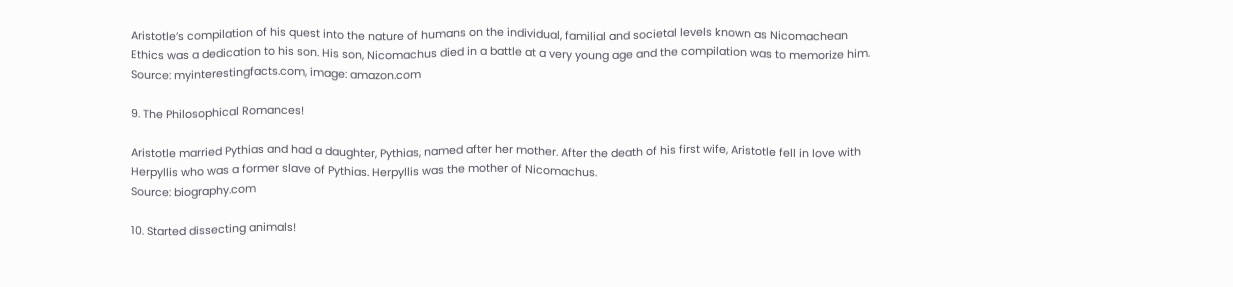Aristotle’s compilation of his quest into the nature of humans on the individual, familial and societal levels known as Nicomachean Ethics was a dedication to his son. His son, Nicomachus died in a battle at a very young age and the compilation was to memorize him.
Source: myinterestingfacts.com, image: amazon.com

9. The Philosophical Romances!

Aristotle married Pythias and had a daughter, Pythias, named after her mother. After the death of his first wife, Aristotle fell in love with Herpyllis who was a former slave of Pythias. Herpyllis was the mother of Nicomachus.
Source: biography.com

10. Started dissecting animals!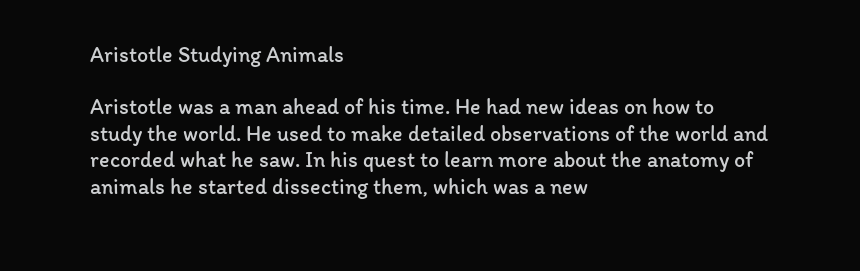Aristotle Studying Animals

Aristotle was a man ahead of his time. He had new ideas on how to study the world. He used to make detailed observations of the world and recorded what he saw. In his quest to learn more about the anatomy of animals he started dissecting them, which was a new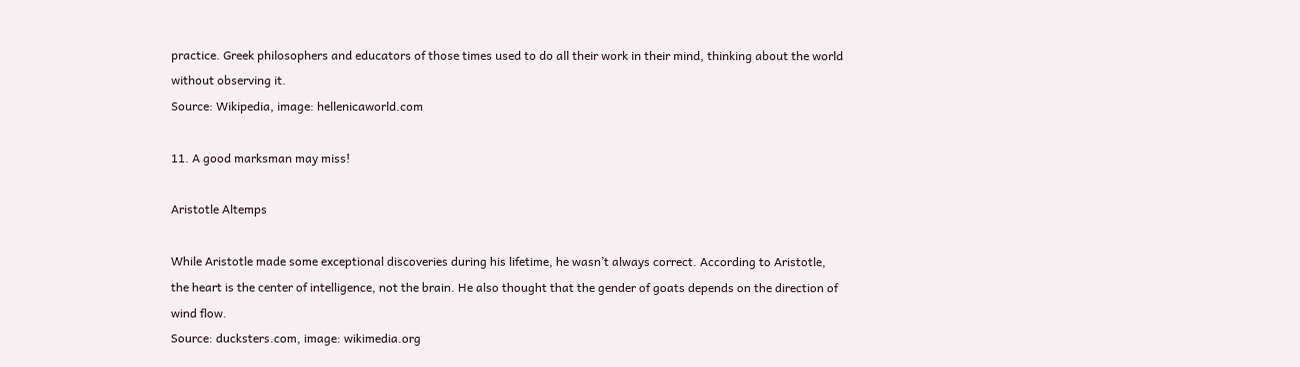practice. Greek philosophers and educators of those times used to do all their work in their mind, thinking about the world without observing it.
Source: Wikipedia, image: hellenicaworld.com

11. A good marksman may miss!

Aristotle Altemps

While Aristotle made some exceptional discoveries during his lifetime, he wasn’t always correct. According to Aristotle, the heart is the center of intelligence, not the brain. He also thought that the gender of goats depends on the direction of wind flow.
Source: ducksters.com, image: wikimedia.org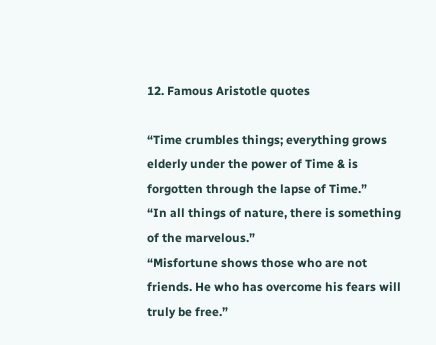12. Famous Aristotle quotes

“Time crumbles things; everything grows elderly under the power of Time & is forgotten through the lapse of Time.”
“In all things of nature, there is something of the marvelous.”
“Misfortune shows those who are not friends. He who has overcome his fears will truly be free.”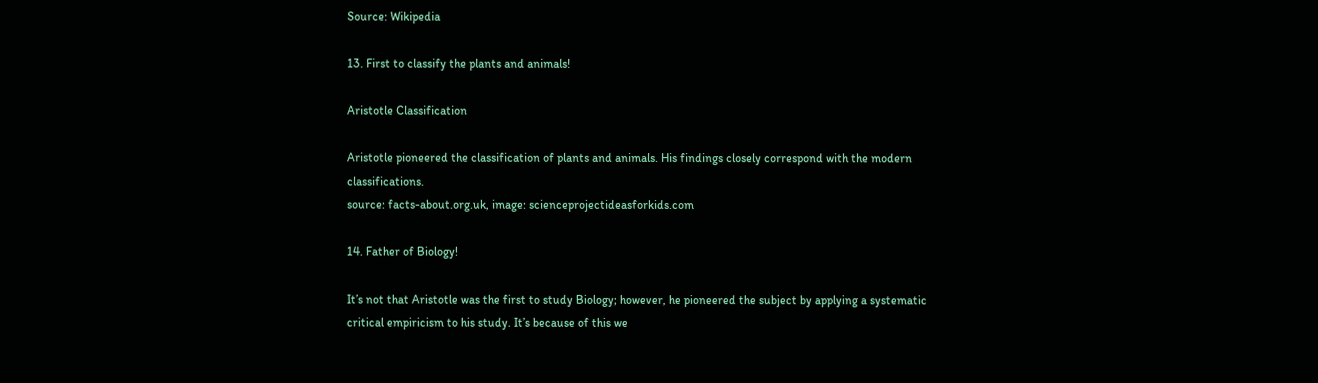Source: Wikipedia

13. First to classify the plants and animals!

Aristotle Classification

Aristotle pioneered the classification of plants and animals. His findings closely correspond with the modern classifications.
source: facts-about.org.uk, image: scienceprojectideasforkids.com

14. Father of Biology!

It’s not that Aristotle was the first to study Biology; however, he pioneered the subject by applying a systematic critical empiricism to his study. It’s because of this we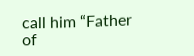call him “Father of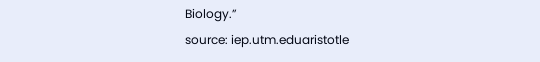Biology.”
source: iep.utm.eduaristotle